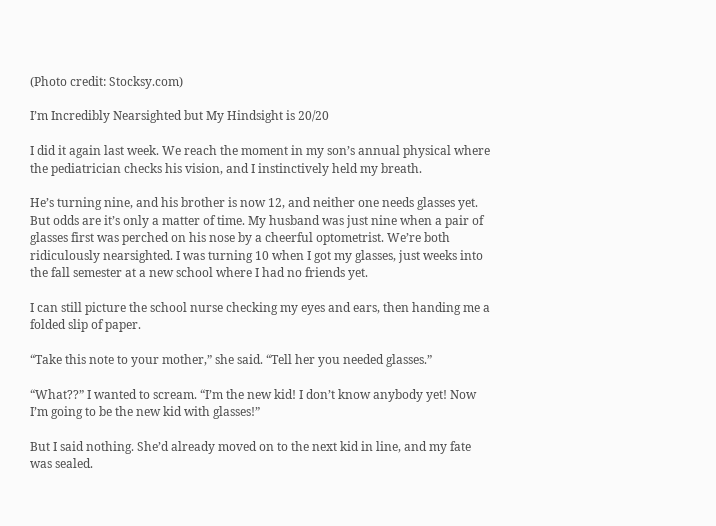(Photo credit: Stocksy.com)

I’m Incredibly Nearsighted but My Hindsight is 20/20

I did it again last week. We reach the moment in my son’s annual physical where the pediatrician checks his vision, and I instinctively held my breath.

He’s turning nine, and his brother is now 12, and neither one needs glasses yet. But odds are it’s only a matter of time. My husband was just nine when a pair of glasses first was perched on his nose by a cheerful optometrist. We’re both ridiculously nearsighted. I was turning 10 when I got my glasses, just weeks into the fall semester at a new school where I had no friends yet.

I can still picture the school nurse checking my eyes and ears, then handing me a folded slip of paper.

“Take this note to your mother,” she said. “Tell her you needed glasses.”

“What??” I wanted to scream. “I’m the new kid! I don’t know anybody yet! Now I’m going to be the new kid with glasses!”

But I said nothing. She’d already moved on to the next kid in line, and my fate was sealed.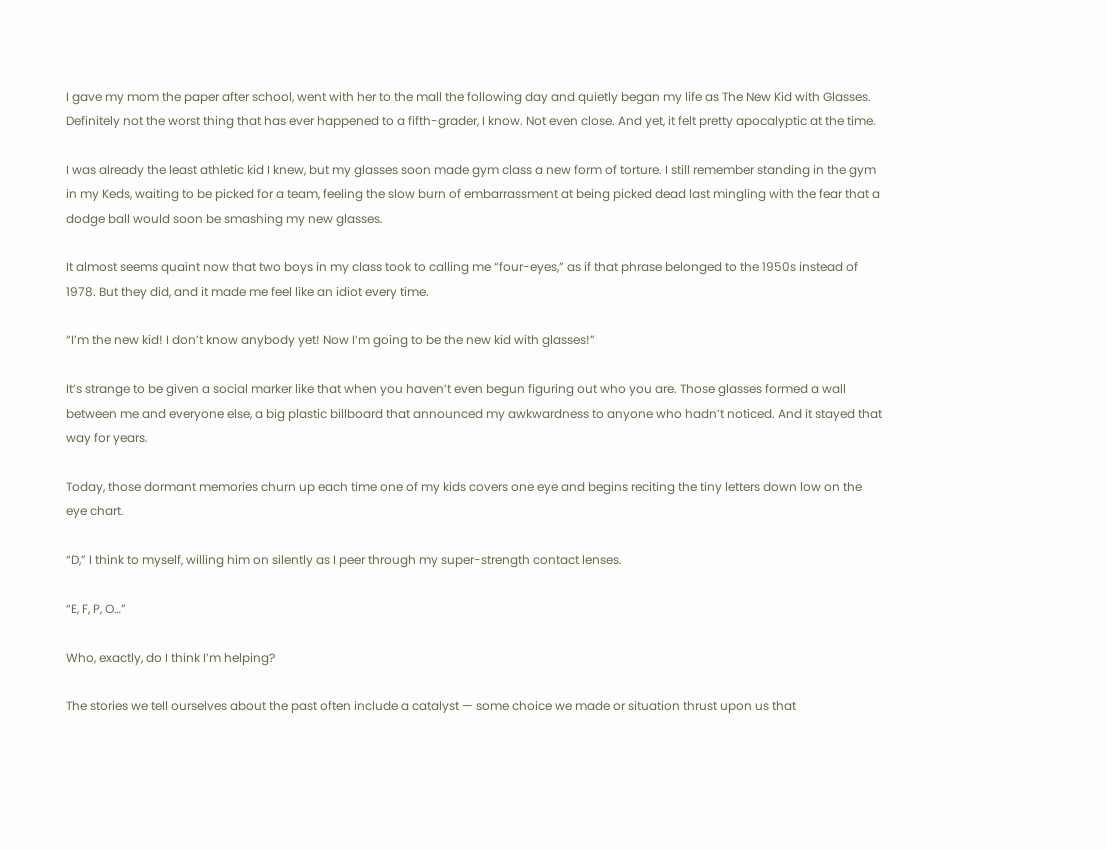I gave my mom the paper after school, went with her to the mall the following day and quietly began my life as The New Kid with Glasses. Definitely not the worst thing that has ever happened to a fifth-grader, I know. Not even close. And yet, it felt pretty apocalyptic at the time.

I was already the least athletic kid I knew, but my glasses soon made gym class a new form of torture. I still remember standing in the gym in my Keds, waiting to be picked for a team, feeling the slow burn of embarrassment at being picked dead last mingling with the fear that a dodge ball would soon be smashing my new glasses.

It almost seems quaint now that two boys in my class took to calling me “four-eyes,” as if that phrase belonged to the 1950s instead of 1978. But they did, and it made me feel like an idiot every time.

“I’m the new kid! I don’t know anybody yet! Now I’m going to be the new kid with glasses!”

It’s strange to be given a social marker like that when you haven’t even begun figuring out who you are. Those glasses formed a wall between me and everyone else, a big plastic billboard that announced my awkwardness to anyone who hadn’t noticed. And it stayed that way for years.

Today, those dormant memories churn up each time one of my kids covers one eye and begins reciting the tiny letters down low on the eye chart.

“D,” I think to myself, willing him on silently as I peer through my super-strength contact lenses.

“E, F, P, O…”

Who, exactly, do I think I’m helping?

The stories we tell ourselves about the past often include a catalyst — some choice we made or situation thrust upon us that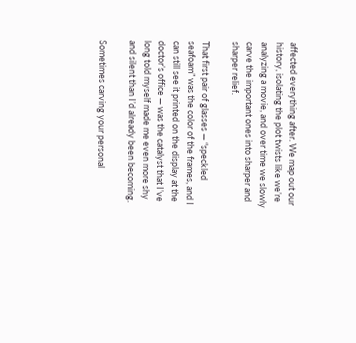affected everything after. We map out our history, isolating the plot twists like we’re analyzing a movie, and over time we slowly carve the important ones into sharper and sharper relief.

That first pair of glasses — “speckled seafoam” was the color of the frames, and I can still see it printed on the display at the doctor’s office — was the catalyst that I’ve long told myself made me even more shy and silent than I’d already been becoming.

Sometimes carving your personal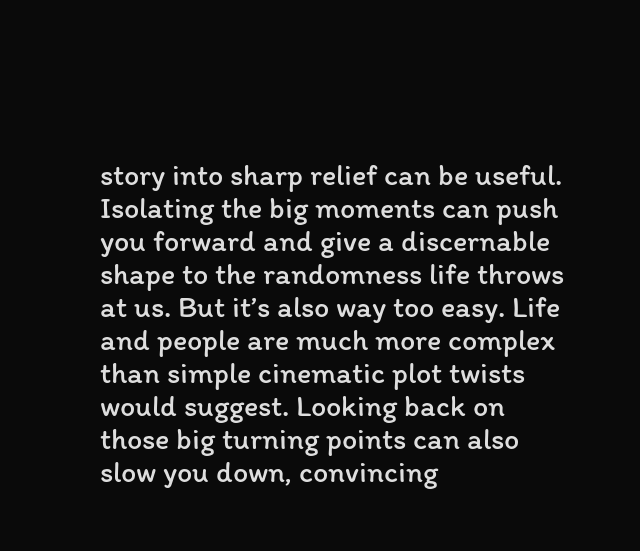story into sharp relief can be useful. Isolating the big moments can push you forward and give a discernable shape to the randomness life throws at us. But it’s also way too easy. Life and people are much more complex than simple cinematic plot twists would suggest. Looking back on those big turning points can also slow you down, convincing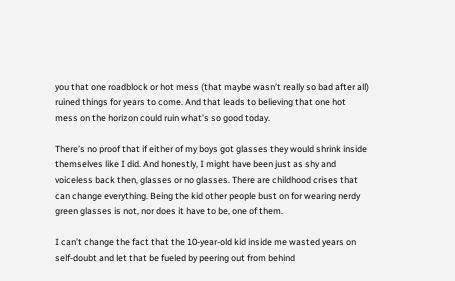you that one roadblock or hot mess (that maybe wasn’t really so bad after all) ruined things for years to come. And that leads to believing that one hot mess on the horizon could ruin what’s so good today.

There’s no proof that if either of my boys got glasses they would shrink inside themselves like I did. And honestly, I might have been just as shy and voiceless back then, glasses or no glasses. There are childhood crises that can change everything. Being the kid other people bust on for wearing nerdy green glasses is not, nor does it have to be, one of them.

I can’t change the fact that the 10-year-old kid inside me wasted years on self-doubt and let that be fueled by peering out from behind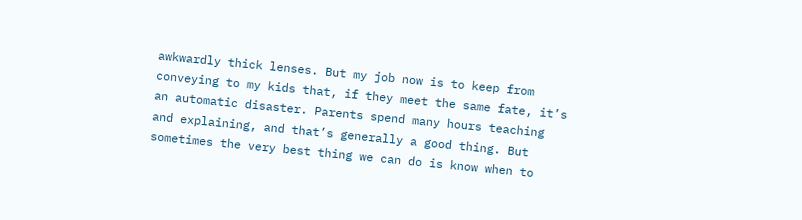awkwardly thick lenses. But my job now is to keep from conveying to my kids that, if they meet the same fate, it’s an automatic disaster. Parents spend many hours teaching and explaining, and that’s generally a good thing. But sometimes the very best thing we can do is know when to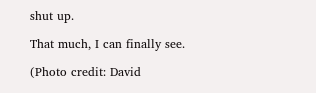shut up.

That much, I can finally see.

(Photo credit: David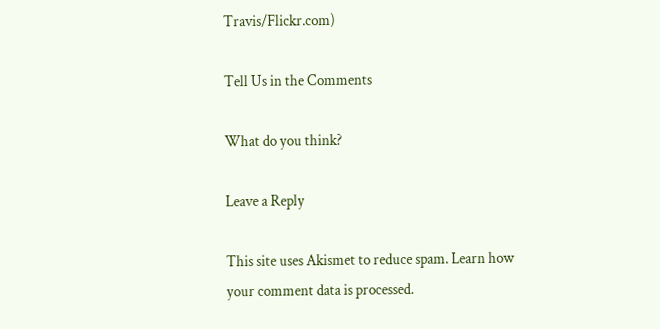Travis/Flickr.com)

Tell Us in the Comments

What do you think?

Leave a Reply

This site uses Akismet to reduce spam. Learn how your comment data is processed.